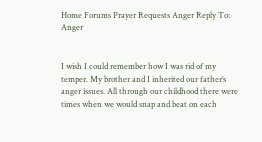Home Forums Prayer Requests Anger Reply To: Anger


I wish I could remember how I was rid of my temper. My brother and I inherited our father’s anger issues. All through our childhood there were times when we would snap and beat on each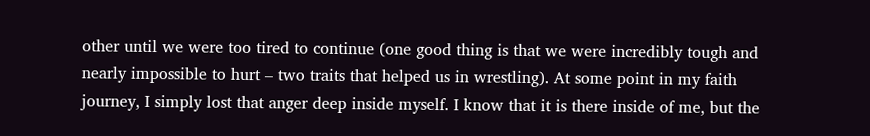other until we were too tired to continue (one good thing is that we were incredibly tough and nearly impossible to hurt – two traits that helped us in wrestling). At some point in my faith journey, I simply lost that anger deep inside myself. I know that it is there inside of me, but the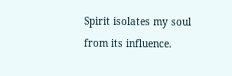Spirit isolates my soul from its influence.